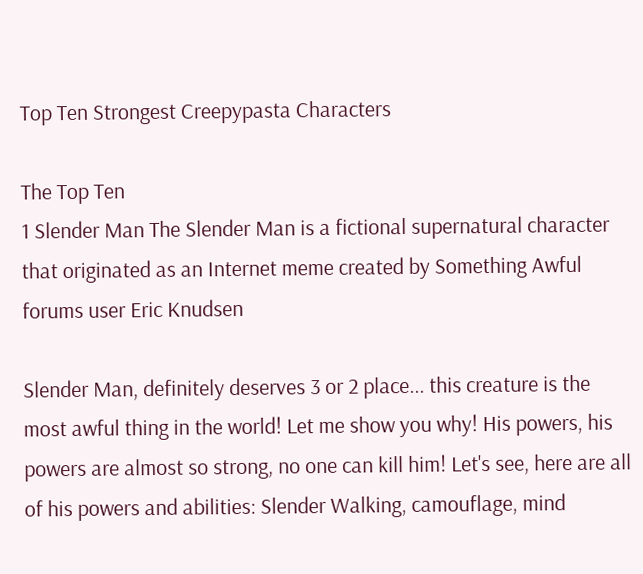Top Ten Strongest Creepypasta Characters

The Top Ten
1 Slender Man The Slender Man is a fictional supernatural character that originated as an Internet meme created by Something Awful forums user Eric Knudsen

Slender Man, definitely deserves 3 or 2 place... this creature is the most awful thing in the world! Let me show you why! His powers, his powers are almost so strong, no one can kill him! Let's see, here are all of his powers and abilities: Slender Walking, camouflage, mind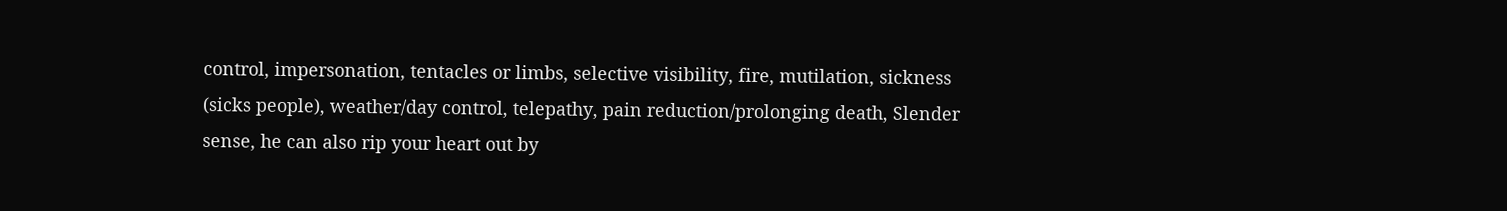control, impersonation, tentacles or limbs, selective visibility, fire, mutilation, sickness (sicks people), weather/day control, telepathy, pain reduction/prolonging death, Slender sense, he can also rip your heart out by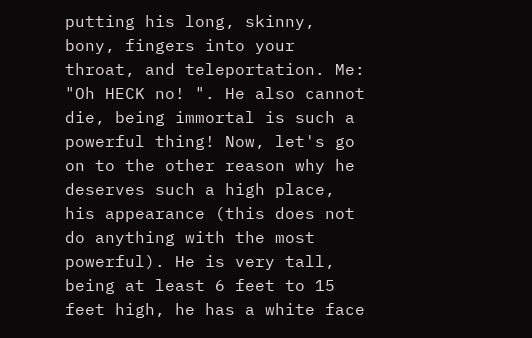putting his long, skinny, bony, fingers into your throat, and teleportation. Me: "Oh HECK no! ". He also cannot die, being immortal is such a powerful thing! Now, let's go on to the other reason why he deserves such a high place, his appearance (this does not do anything with the most powerful). He is very tall, being at least 6 feet to 15 feet high, he has a white face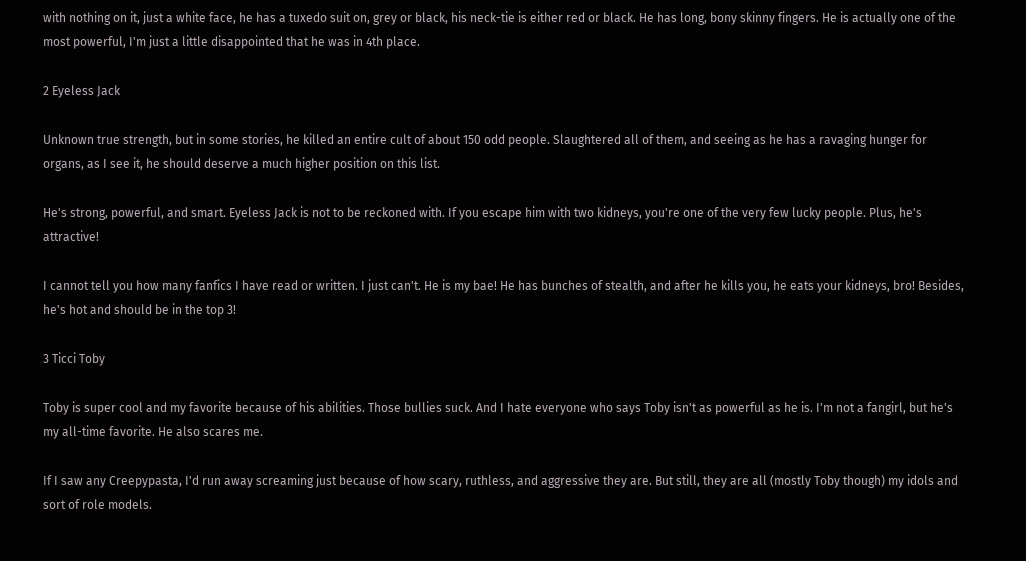with nothing on it, just a white face, he has a tuxedo suit on, grey or black, his neck-tie is either red or black. He has long, bony skinny fingers. He is actually one of the most powerful, I'm just a little disappointed that he was in 4th place.

2 Eyeless Jack

Unknown true strength, but in some stories, he killed an entire cult of about 150 odd people. Slaughtered all of them, and seeing as he has a ravaging hunger for organs, as I see it, he should deserve a much higher position on this list.

He's strong, powerful, and smart. Eyeless Jack is not to be reckoned with. If you escape him with two kidneys, you're one of the very few lucky people. Plus, he's attractive!

I cannot tell you how many fanfics I have read or written. I just can't. He is my bae! He has bunches of stealth, and after he kills you, he eats your kidneys, bro! Besides, he's hot and should be in the top 3!

3 Ticci Toby

Toby is super cool and my favorite because of his abilities. Those bullies suck. And I hate everyone who says Toby isn't as powerful as he is. I'm not a fangirl, but he's my all-time favorite. He also scares me.

If I saw any Creepypasta, I'd run away screaming just because of how scary, ruthless, and aggressive they are. But still, they are all (mostly Toby though) my idols and sort of role models.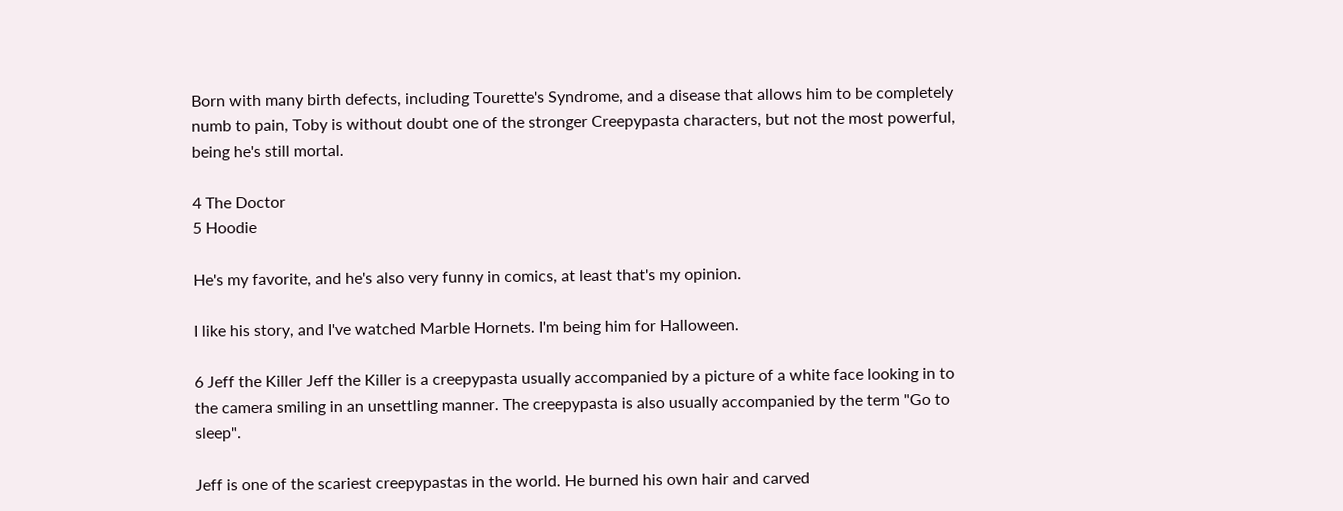Born with many birth defects, including Tourette's Syndrome, and a disease that allows him to be completely numb to pain, Toby is without doubt one of the stronger Creepypasta characters, but not the most powerful, being he's still mortal.

4 The Doctor
5 Hoodie

He's my favorite, and he's also very funny in comics, at least that's my opinion.

I like his story, and I've watched Marble Hornets. I'm being him for Halloween.

6 Jeff the Killer Jeff the Killer is a creepypasta usually accompanied by a picture of a white face looking in to the camera smiling in an unsettling manner. The creepypasta is also usually accompanied by the term "Go to sleep".

Jeff is one of the scariest creepypastas in the world. He burned his own hair and carved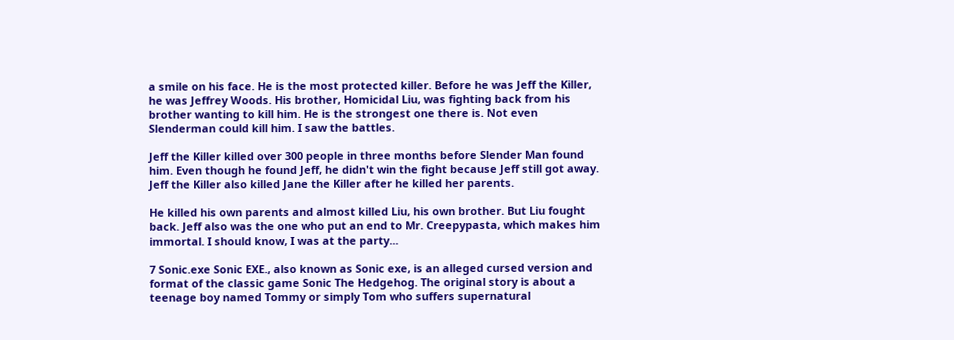a smile on his face. He is the most protected killer. Before he was Jeff the Killer, he was Jeffrey Woods. His brother, Homicidal Liu, was fighting back from his brother wanting to kill him. He is the strongest one there is. Not even Slenderman could kill him. I saw the battles.

Jeff the Killer killed over 300 people in three months before Slender Man found him. Even though he found Jeff, he didn't win the fight because Jeff still got away. Jeff the Killer also killed Jane the Killer after he killed her parents.

He killed his own parents and almost killed Liu, his own brother. But Liu fought back. Jeff also was the one who put an end to Mr. Creepypasta, which makes him immortal. I should know, I was at the party...

7 Sonic.exe Sonic EXE., also known as Sonic exe, is an alleged cursed version and format of the classic game Sonic The Hedgehog. The original story is about a teenage boy named Tommy or simply Tom who suffers supernatural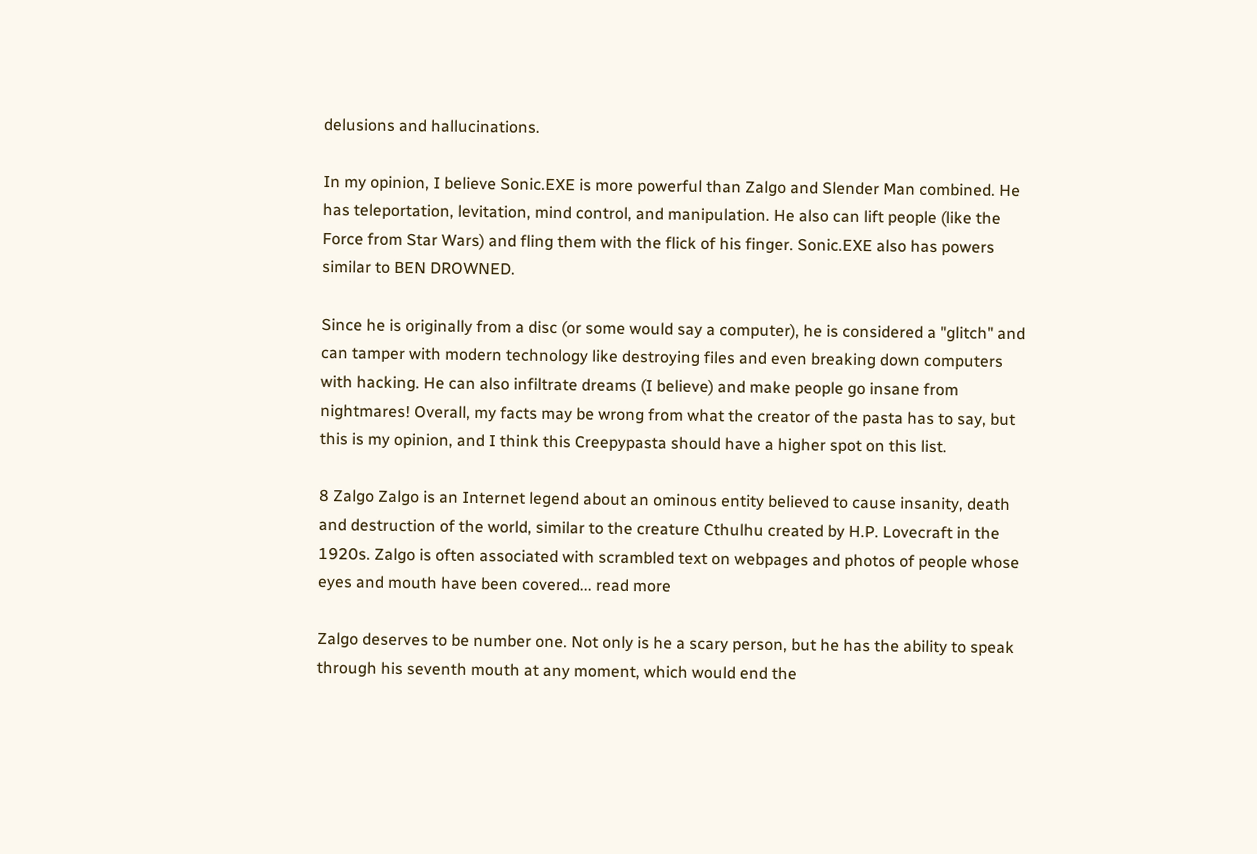delusions and hallucinations.

In my opinion, I believe Sonic.EXE is more powerful than Zalgo and Slender Man combined. He has teleportation, levitation, mind control, and manipulation. He also can lift people (like the Force from Star Wars) and fling them with the flick of his finger. Sonic.EXE also has powers similar to BEN DROWNED.

Since he is originally from a disc (or some would say a computer), he is considered a "glitch" and can tamper with modern technology like destroying files and even breaking down computers with hacking. He can also infiltrate dreams (I believe) and make people go insane from nightmares! Overall, my facts may be wrong from what the creator of the pasta has to say, but this is my opinion, and I think this Creepypasta should have a higher spot on this list.

8 Zalgo Zalgo is an Internet legend about an ominous entity believed to cause insanity, death and destruction of the world, similar to the creature Cthulhu created by H.P. Lovecraft in the 1920s. Zalgo is often associated with scrambled text on webpages and photos of people whose eyes and mouth have been covered... read more

Zalgo deserves to be number one. Not only is he a scary person, but he has the ability to speak through his seventh mouth at any moment, which would end the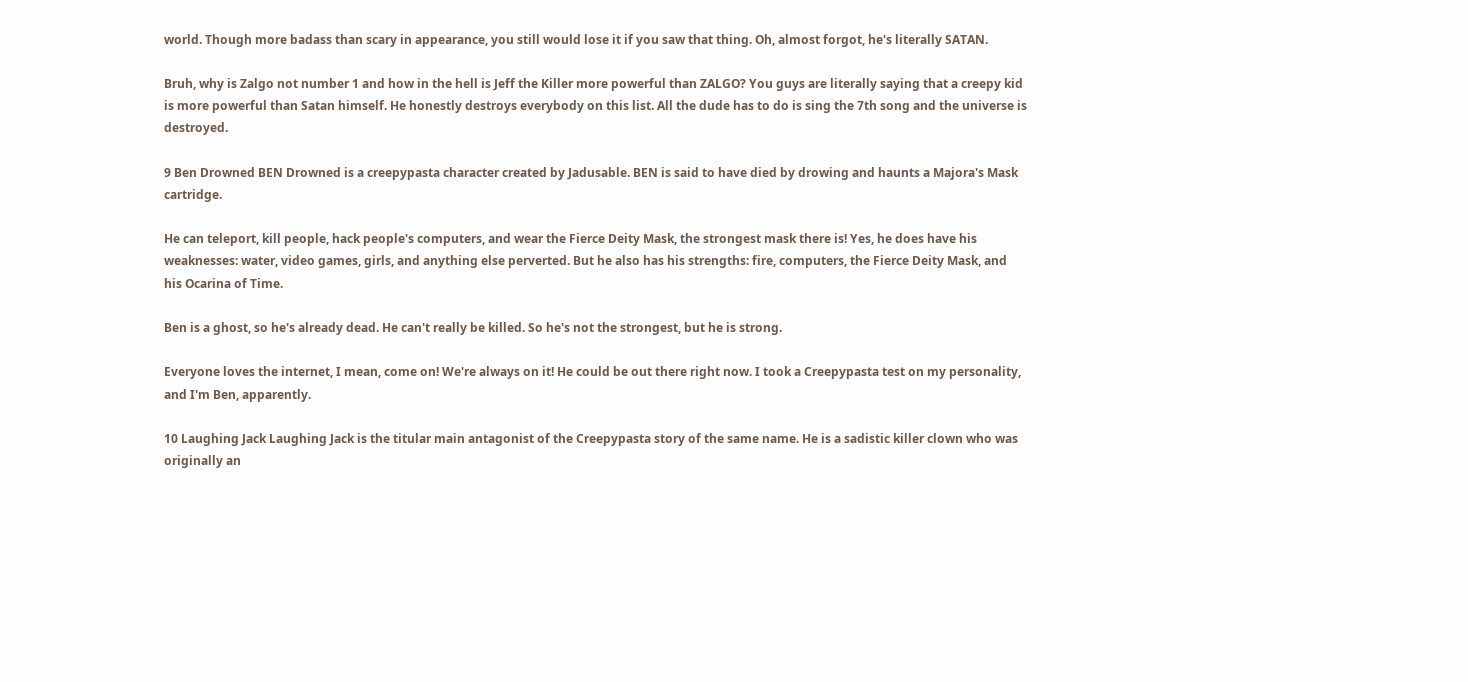world. Though more badass than scary in appearance, you still would lose it if you saw that thing. Oh, almost forgot, he's literally SATAN.

Bruh, why is Zalgo not number 1 and how in the hell is Jeff the Killer more powerful than ZALGO? You guys are literally saying that a creepy kid is more powerful than Satan himself. He honestly destroys everybody on this list. All the dude has to do is sing the 7th song and the universe is destroyed.

9 Ben Drowned BEN Drowned is a creepypasta character created by Jadusable. BEN is said to have died by drowing and haunts a Majora's Mask cartridge.

He can teleport, kill people, hack people's computers, and wear the Fierce Deity Mask, the strongest mask there is! Yes, he does have his weaknesses: water, video games, girls, and anything else perverted. But he also has his strengths: fire, computers, the Fierce Deity Mask, and his Ocarina of Time.

Ben is a ghost, so he's already dead. He can't really be killed. So he's not the strongest, but he is strong.

Everyone loves the internet, I mean, come on! We're always on it! He could be out there right now. I took a Creepypasta test on my personality, and I'm Ben, apparently.

10 Laughing Jack Laughing Jack is the titular main antagonist of the Creepypasta story of the same name. He is a sadistic killer clown who was originally an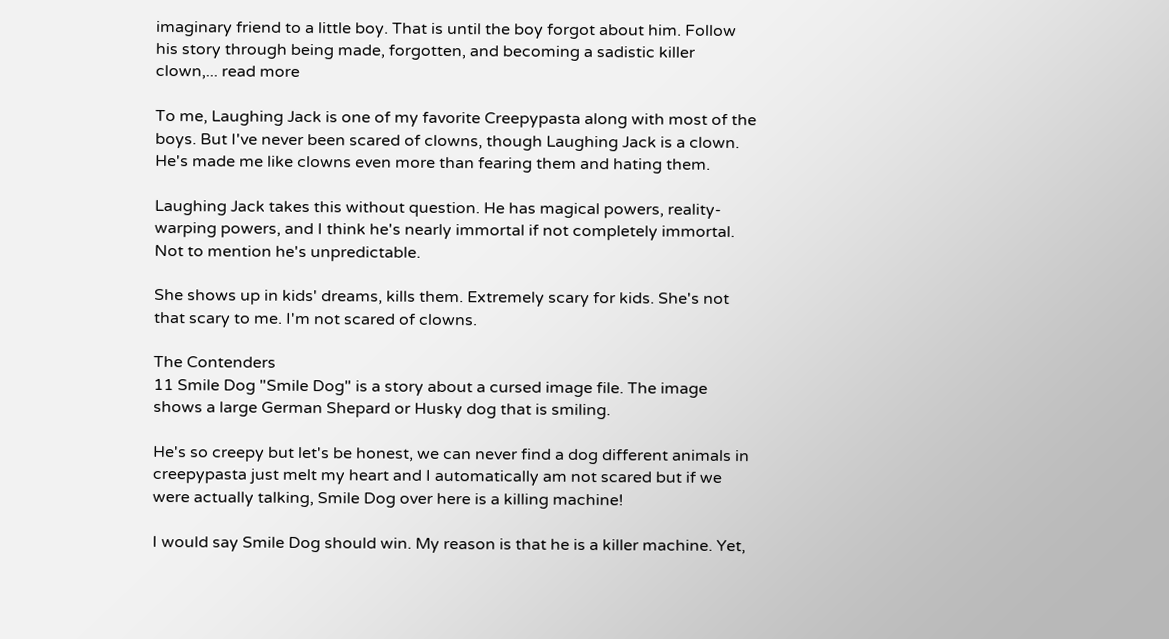imaginary friend to a little boy. That is until the boy forgot about him. Follow his story through being made, forgotten, and becoming a sadistic killer clown,... read more

To me, Laughing Jack is one of my favorite Creepypasta along with most of the boys. But I've never been scared of clowns, though Laughing Jack is a clown. He's made me like clowns even more than fearing them and hating them.

Laughing Jack takes this without question. He has magical powers, reality-warping powers, and I think he's nearly immortal if not completely immortal. Not to mention he's unpredictable.

She shows up in kids' dreams, kills them. Extremely scary for kids. She's not that scary to me. I'm not scared of clowns.

The Contenders
11 Smile Dog "Smile Dog" is a story about a cursed image file. The image shows a large German Shepard or Husky dog that is smiling.

He's so creepy but let's be honest, we can never find a dog different animals in creepypasta just melt my heart and I automatically am not scared but if we were actually talking, Smile Dog over here is a killing machine!

I would say Smile Dog should win. My reason is that he is a killer machine. Yet,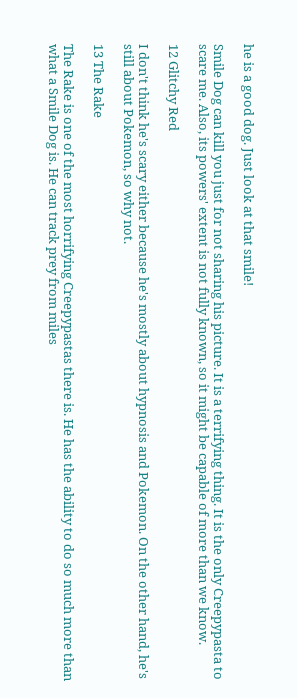he is a good dog. Just look at that smile!

Smile Dog can kill you just for not sharing his picture. It is a terrifying thing. It is the only Creepypasta to scare me. Also, its powers' extent is not fully known, so it might be capable of more than we know.

12 Glitchy Red

I don't think he's scary either because he's mostly about hypnosis and Pokemon. On the other hand, he's still about Pokemon, so why not.

13 The Rake

The Rake is one of the most horrifying Creepypastas there is. He has the ability to do so much more than what a Smile Dog is. He can track prey from miles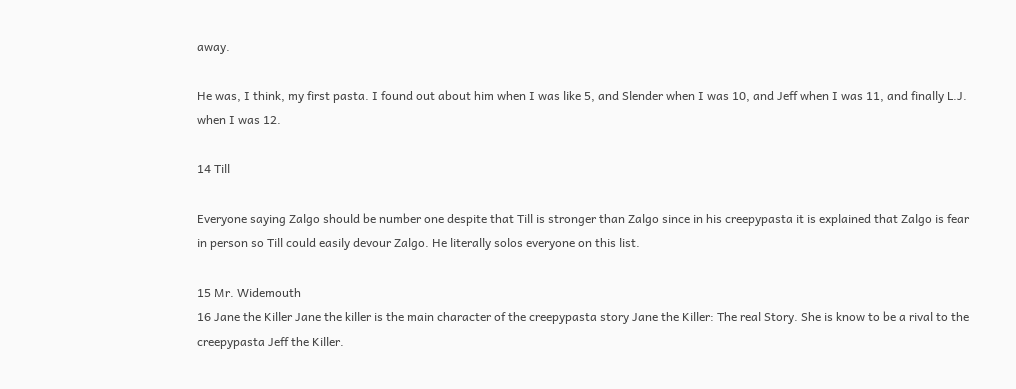away.

He was, I think, my first pasta. I found out about him when I was like 5, and Slender when I was 10, and Jeff when I was 11, and finally L.J. when I was 12.

14 Till

Everyone saying Zalgo should be number one despite that Till is stronger than Zalgo since in his creepypasta it is explained that Zalgo is fear in person so Till could easily devour Zalgo. He literally solos everyone on this list.

15 Mr. Widemouth
16 Jane the Killer Jane the killer is the main character of the creepypasta story Jane the Killer: The real Story. She is know to be a rival to the creepypasta Jeff the Killer.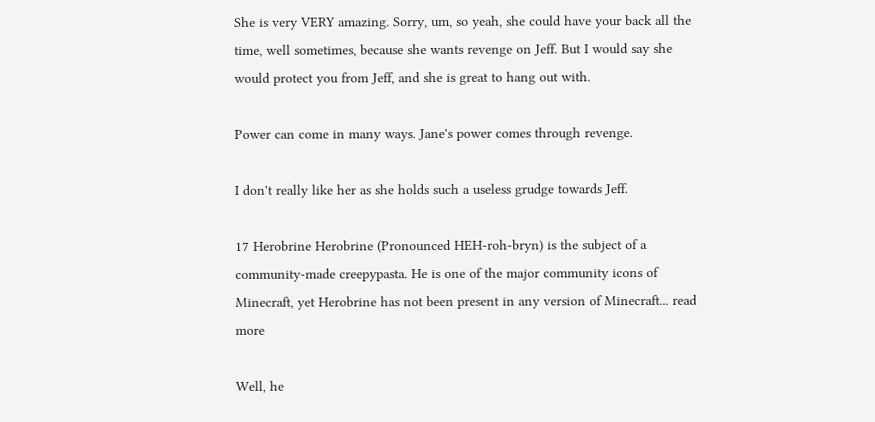She is very VERY amazing. Sorry, um, so yeah, she could have your back all the time, well sometimes, because she wants revenge on Jeff. But I would say she would protect you from Jeff, and she is great to hang out with.

Power can come in many ways. Jane's power comes through revenge.

I don't really like her as she holds such a useless grudge towards Jeff.

17 Herobrine Herobrine (Pronounced HEH-roh-bryn) is the subject of a community-made creepypasta. He is one of the major community icons of Minecraft, yet Herobrine has not been present in any version of Minecraft... read more

Well, he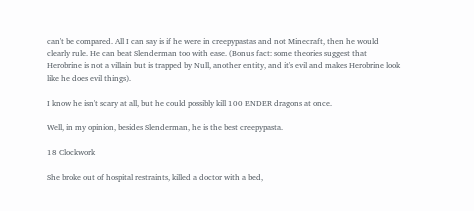can't be compared. All I can say is if he were in creepypastas and not Minecraft, then he would clearly rule. He can beat Slenderman too with ease. (Bonus fact: some theories suggest that Herobrine is not a villain but is trapped by Null, another entity, and it's evil and makes Herobrine look like he does evil things).

I know he isn't scary at all, but he could possibly kill 100 ENDER dragons at once.

Well, in my opinion, besides Slenderman, he is the best creepypasta.

18 Clockwork

She broke out of hospital restraints, killed a doctor with a bed,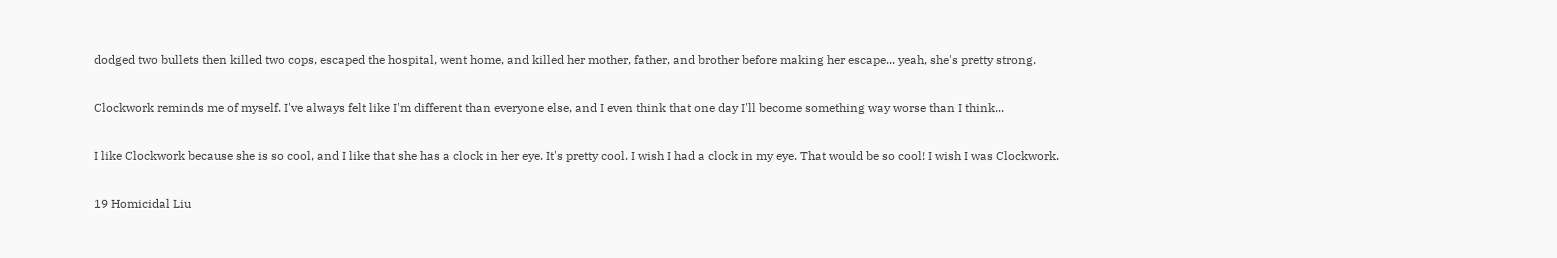dodged two bullets then killed two cops, escaped the hospital, went home, and killed her mother, father, and brother before making her escape... yeah, she's pretty strong.

Clockwork reminds me of myself. I've always felt like I'm different than everyone else, and I even think that one day I'll become something way worse than I think...

I like Clockwork because she is so cool, and I like that she has a clock in her eye. It's pretty cool. I wish I had a clock in my eye. That would be so cool! I wish I was Clockwork.

19 Homicidal Liu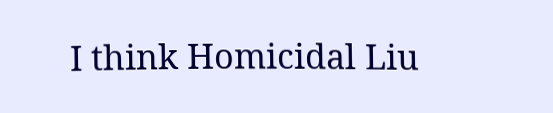I think Homicidal Liu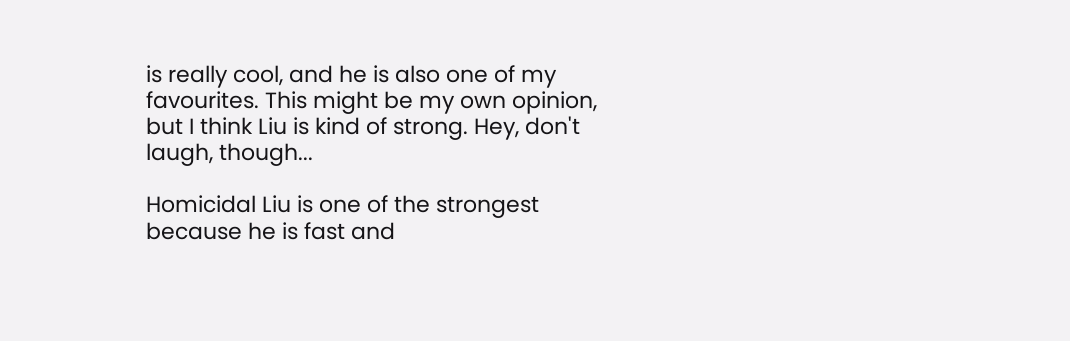is really cool, and he is also one of my favourites. This might be my own opinion, but I think Liu is kind of strong. Hey, don't laugh, though...

Homicidal Liu is one of the strongest because he is fast and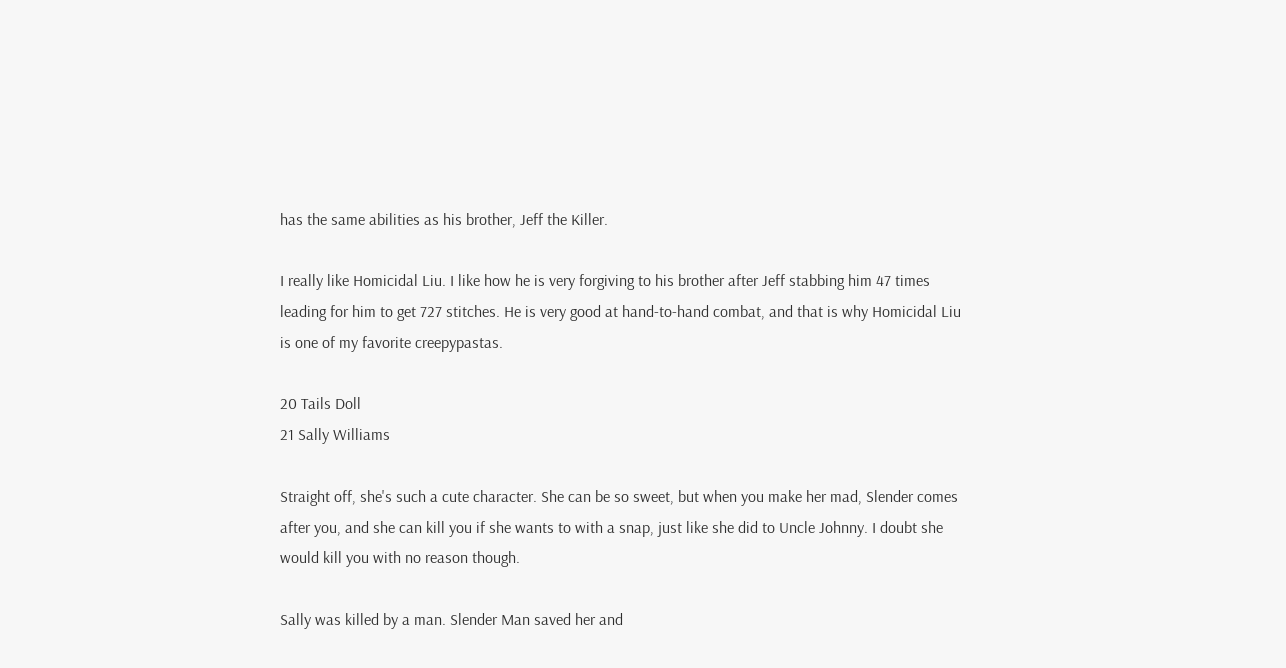has the same abilities as his brother, Jeff the Killer.

I really like Homicidal Liu. I like how he is very forgiving to his brother after Jeff stabbing him 47 times leading for him to get 727 stitches. He is very good at hand-to-hand combat, and that is why Homicidal Liu is one of my favorite creepypastas.

20 Tails Doll
21 Sally Williams

Straight off, she's such a cute character. She can be so sweet, but when you make her mad, Slender comes after you, and she can kill you if she wants to with a snap, just like she did to Uncle Johnny. I doubt she would kill you with no reason though.

Sally was killed by a man. Slender Man saved her and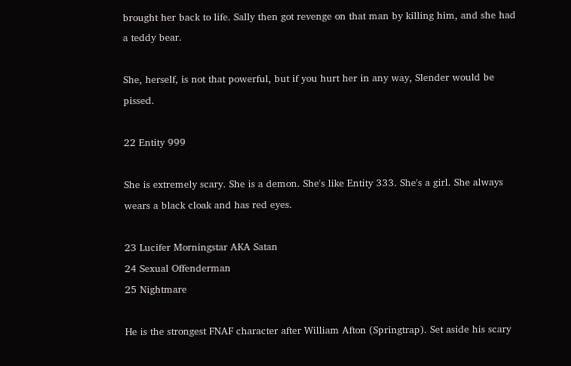brought her back to life. Sally then got revenge on that man by killing him, and she had a teddy bear.

She, herself, is not that powerful, but if you hurt her in any way, Slender would be pissed.

22 Entity 999

She is extremely scary. She is a demon. She's like Entity 333. She's a girl. She always wears a black cloak and has red eyes.

23 Lucifer Morningstar AKA Satan
24 Sexual Offenderman
25 Nightmare

He is the strongest FNAF character after William Afton (Springtrap). Set aside his scary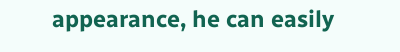appearance, he can easily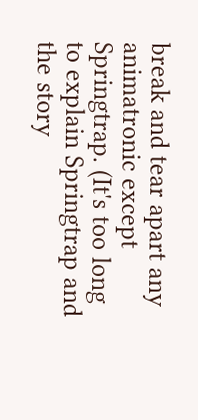break and tear apart any animatronic except Springtrap. (It's too long to explain Springtrap and the story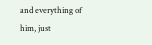and everything of him, just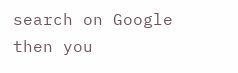search on Google then you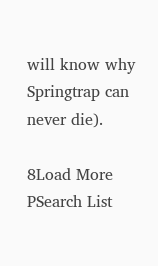will know why Springtrap can never die).

8Load More
PSearch List